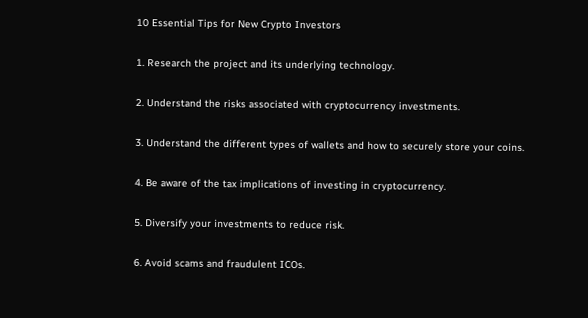10 Essential Tips for New Crypto Investors

1. Research the project and its underlying technology.

2. Understand the risks associated with cryptocurrency investments.

3. Understand the different types of wallets and how to securely store your coins.

4. Be aware of the tax implications of investing in cryptocurrency.

5. Diversify your investments to reduce risk.

6. Avoid scams and fraudulent ICOs.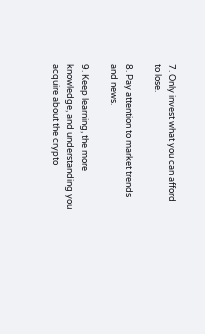7. Only invest what you can afford to lose.

8. Pay attention to market trends and news.

9. Keep learning, the more knowledge, and understanding you acquire about the crypto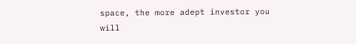space, the more adept investor you will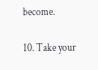become.

10. Take your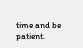time and be patient.